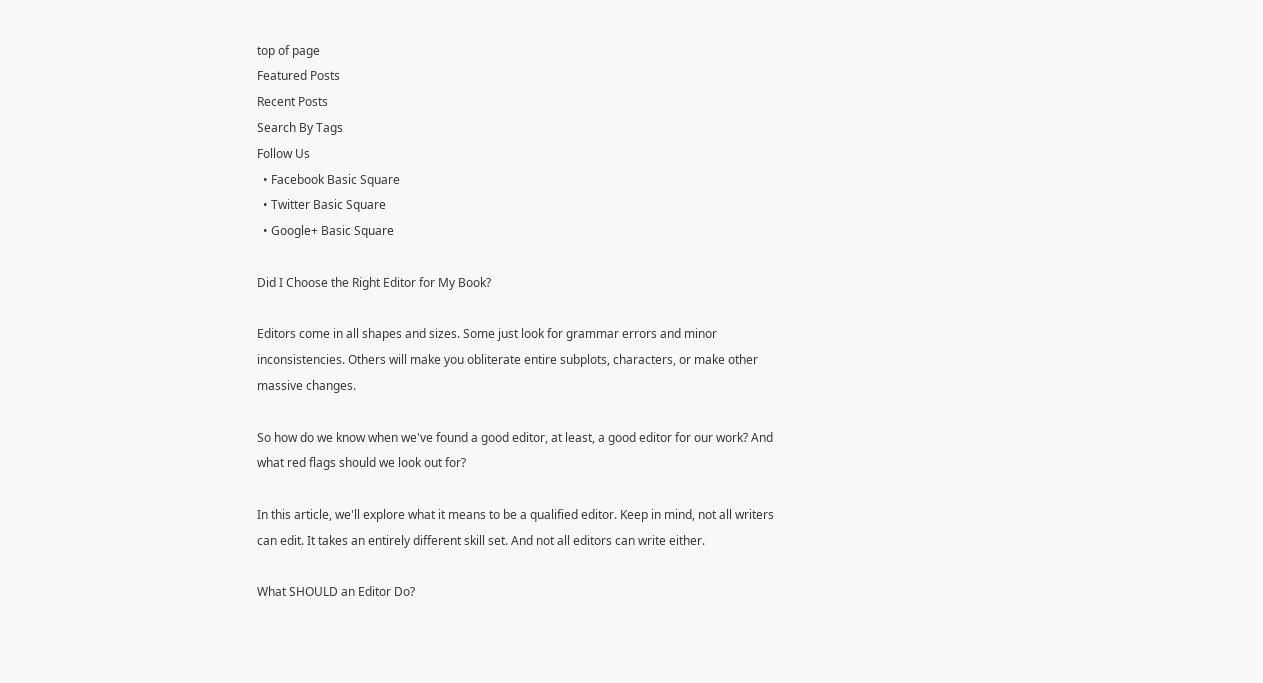top of page
Featured Posts
Recent Posts
Search By Tags
Follow Us
  • Facebook Basic Square
  • Twitter Basic Square
  • Google+ Basic Square

Did I Choose the Right Editor for My Book?

Editors come in all shapes and sizes. Some just look for grammar errors and minor inconsistencies. Others will make you obliterate entire subplots, characters, or make other massive changes.

So how do we know when we've found a good editor, at least, a good editor for our work? And what red flags should we look out for?

In this article, we'll explore what it means to be a qualified editor. Keep in mind, not all writers can edit. It takes an entirely different skill set. And not all editors can write either.

What SHOULD an Editor Do?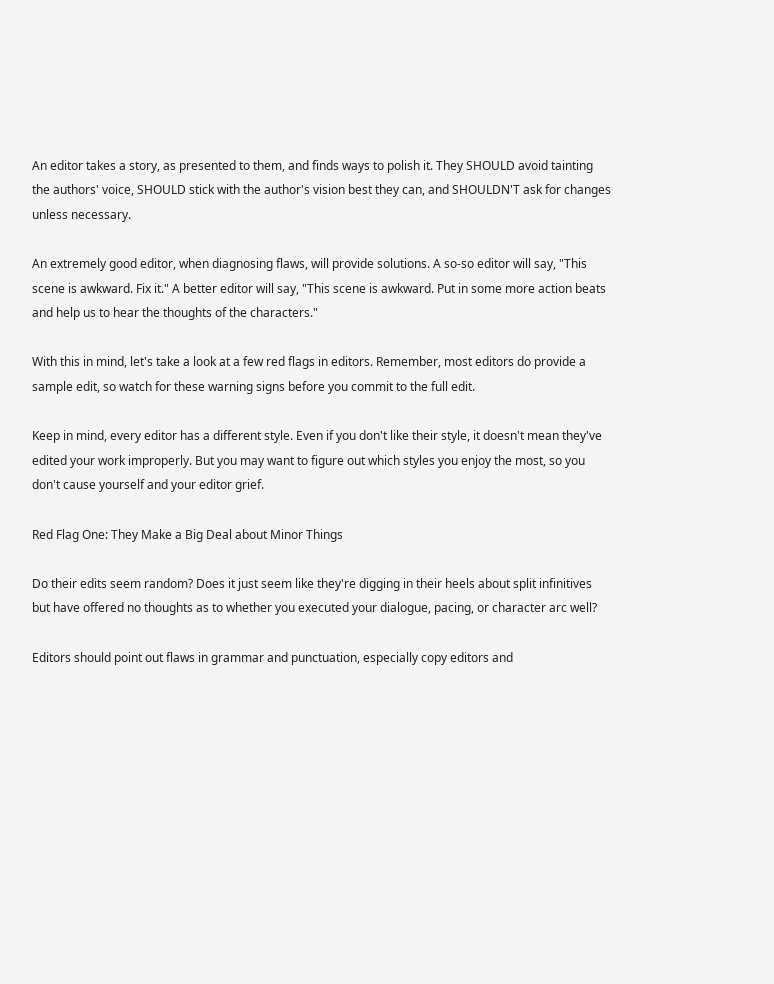An editor takes a story, as presented to them, and finds ways to polish it. They SHOULD avoid tainting the authors' voice, SHOULD stick with the author's vision best they can, and SHOULDN'T ask for changes unless necessary.

An extremely good editor, when diagnosing flaws, will provide solutions. A so-so editor will say, "This scene is awkward. Fix it." A better editor will say, "This scene is awkward. Put in some more action beats and help us to hear the thoughts of the characters."

With this in mind, let's take a look at a few red flags in editors. Remember, most editors do provide a sample edit, so watch for these warning signs before you commit to the full edit.

Keep in mind, every editor has a different style. Even if you don't like their style, it doesn't mean they've edited your work improperly. But you may want to figure out which styles you enjoy the most, so you don't cause yourself and your editor grief.

Red Flag One: They Make a Big Deal about Minor Things

Do their edits seem random? Does it just seem like they're digging in their heels about split infinitives but have offered no thoughts as to whether you executed your dialogue, pacing, or character arc well?

Editors should point out flaws in grammar and punctuation, especially copy editors and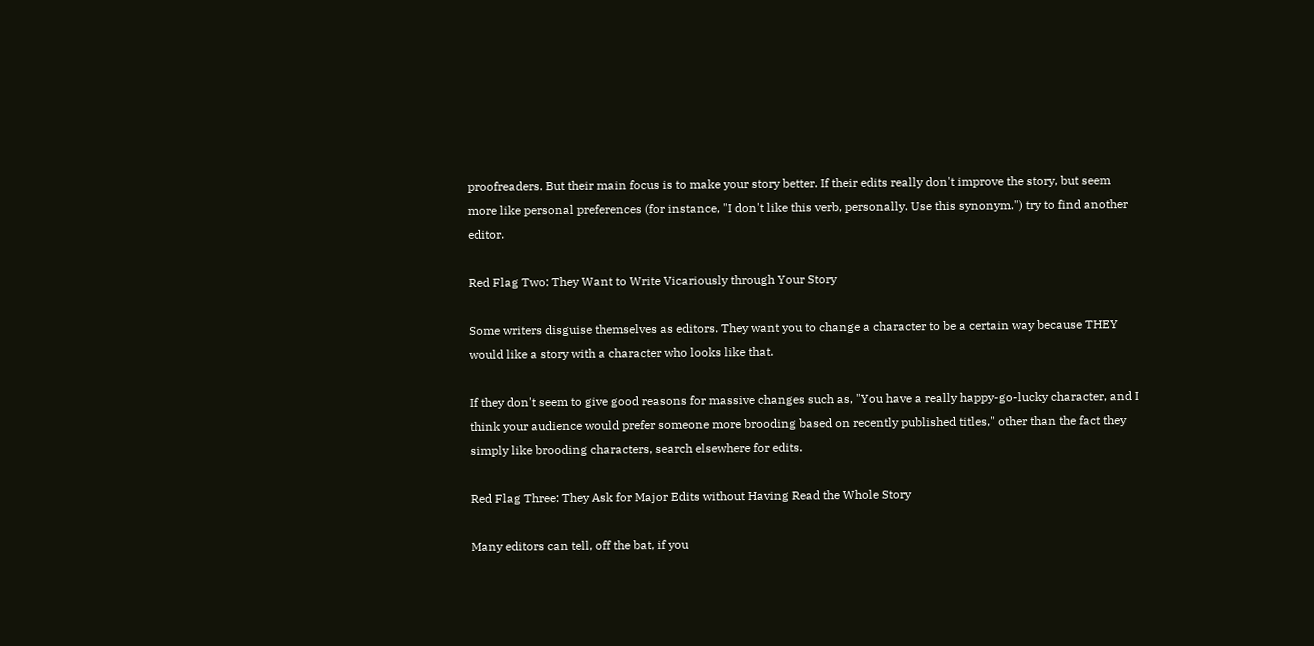proofreaders. But their main focus is to make your story better. If their edits really don't improve the story, but seem more like personal preferences (for instance, "I don't like this verb, personally. Use this synonym.") try to find another editor.

Red Flag Two: They Want to Write Vicariously through Your Story

Some writers disguise themselves as editors. They want you to change a character to be a certain way because THEY would like a story with a character who looks like that.

If they don't seem to give good reasons for massive changes such as, "You have a really happy-go-lucky character, and I think your audience would prefer someone more brooding based on recently published titles," other than the fact they simply like brooding characters, search elsewhere for edits.

Red Flag Three: They Ask for Major Edits without Having Read the Whole Story

Many editors can tell, off the bat, if you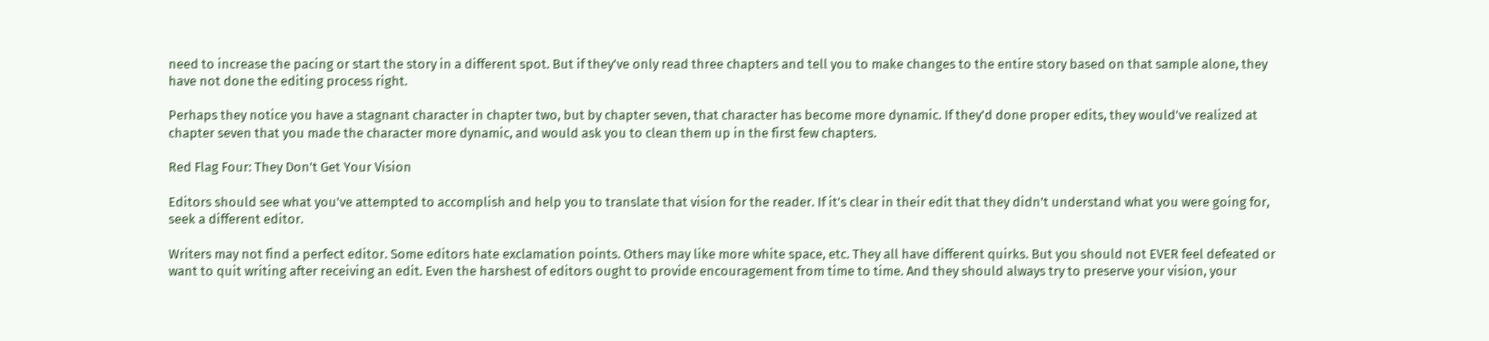need to increase the pacing or start the story in a different spot. But if they've only read three chapters and tell you to make changes to the entire story based on that sample alone, they have not done the editing process right.

Perhaps they notice you have a stagnant character in chapter two, but by chapter seven, that character has become more dynamic. If they'd done proper edits, they would've realized at chapter seven that you made the character more dynamic, and would ask you to clean them up in the first few chapters.

Red Flag Four: They Don't Get Your Vision

Editors should see what you've attempted to accomplish and help you to translate that vision for the reader. If it's clear in their edit that they didn't understand what you were going for, seek a different editor.

Writers may not find a perfect editor. Some editors hate exclamation points. Others may like more white space, etc. They all have different quirks. But you should not EVER feel defeated or want to quit writing after receiving an edit. Even the harshest of editors ought to provide encouragement from time to time. And they should always try to preserve your vision, your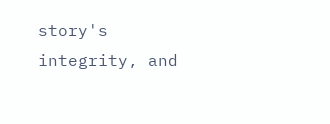story's integrity, and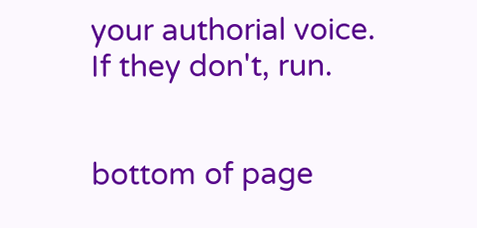your authorial voice. If they don't, run.


bottom of page